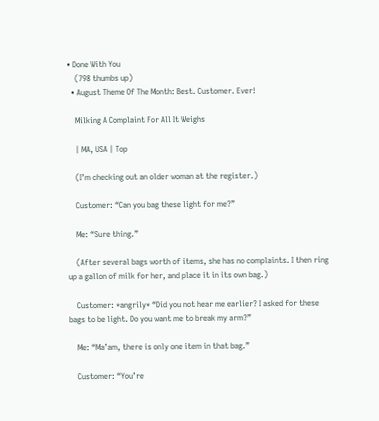• Done With You
    (798 thumbs up)
  • August Theme Of The Month: Best. Customer. Ever!

    Milking A Complaint For All It Weighs

    | MA, USA | Top

    (I’m checking out an older woman at the register.)

    Customer: “Can you bag these light for me?”

    Me: “Sure thing.”

    (After several bags worth of items, she has no complaints. I then ring up a gallon of milk for her, and place it in its own bag.)

    Customer: *angrily* “Did you not hear me earlier? I asked for these bags to be light. Do you want me to break my arm?”

    Me: “Ma’am, there is only one item in that bag.”

    Customer: “You’re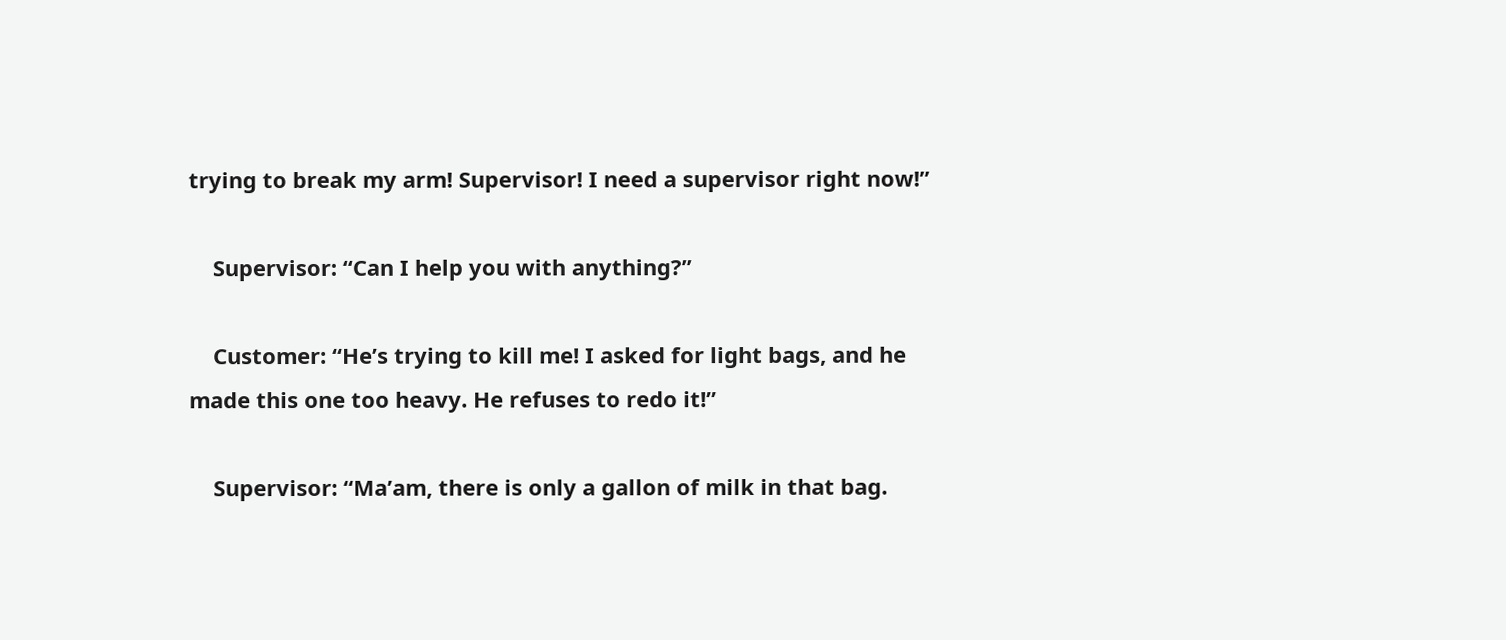trying to break my arm! Supervisor! I need a supervisor right now!”

    Supervisor: “Can I help you with anything?”

    Customer: “He’s trying to kill me! I asked for light bags, and he made this one too heavy. He refuses to redo it!”

    Supervisor: “Ma’am, there is only a gallon of milk in that bag.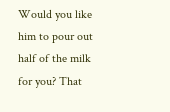Would you like him to pour out half of the milk for you? That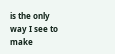is the only way I see to make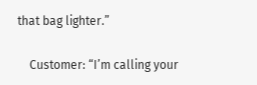that bag lighter.”

    Customer: “I’m calling your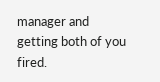manager and getting both of you fired.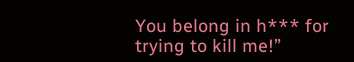You belong in h*** for trying to kill me!”